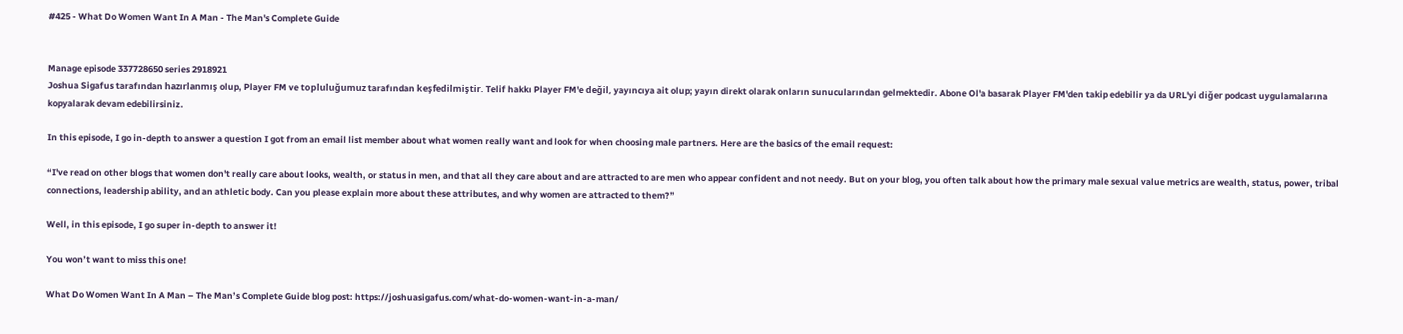#425 - What Do Women Want In A Man - The Man's Complete Guide


Manage episode 337728650 series 2918921
Joshua Sigafus tarafından hazırlanmış olup, Player FM ve topluluğumuz tarafından keşfedilmiştir. Telif hakkı Player FM'e değil, yayıncıya ait olup; yayın direkt olarak onların sunucularından gelmektedir. Abone Ol'a basarak Player FM'den takip edebilir ya da URL'yi diğer podcast uygulamalarına kopyalarak devam edebilirsiniz.

In this episode, I go in-depth to answer a question I got from an email list member about what women really want and look for when choosing male partners. Here are the basics of the email request:

“I've read on other blogs that women don't really care about looks, wealth, or status in men, and that all they care about and are attracted to are men who appear confident and not needy. But on your blog, you often talk about how the primary male sexual value metrics are wealth, status, power, tribal connections, leadership ability, and an athletic body. Can you please explain more about these attributes, and why women are attracted to them?”

Well, in this episode, I go super in-depth to answer it!

You won’t want to miss this one!

What Do Women Want In A Man – The Man’s Complete Guide blog post: https://joshuasigafus.com/what-do-women-want-in-a-man/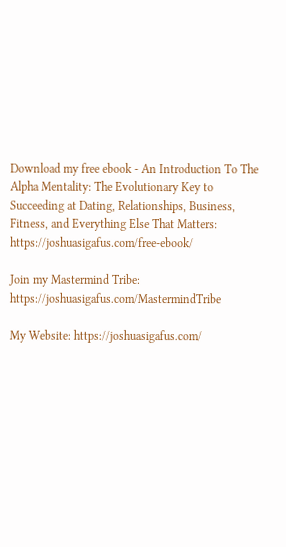Download my free ebook - An Introduction To The Alpha Mentality: The Evolutionary Key to Succeeding at Dating, Relationships, Business, Fitness, and Everything Else That Matters: https://joshuasigafus.com/free-ebook/

Join my Mastermind Tribe: https://joshuasigafus.com/MastermindTribe

My Website: https://joshuasigafus.com/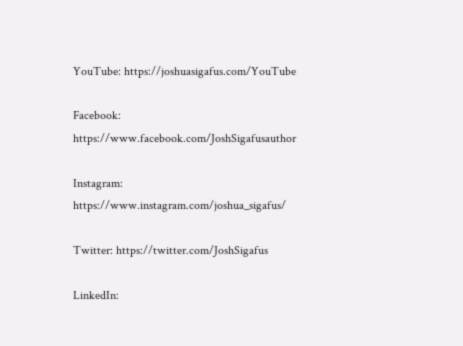YouTube: https://joshuasigafus.com/YouTube

Facebook: https://www.facebook.com/JoshSigafusauthor

Instagram: https://www.instagram.com/joshua_sigafus/

Twitter: https://twitter.com/JoshSigafus

LinkedIn: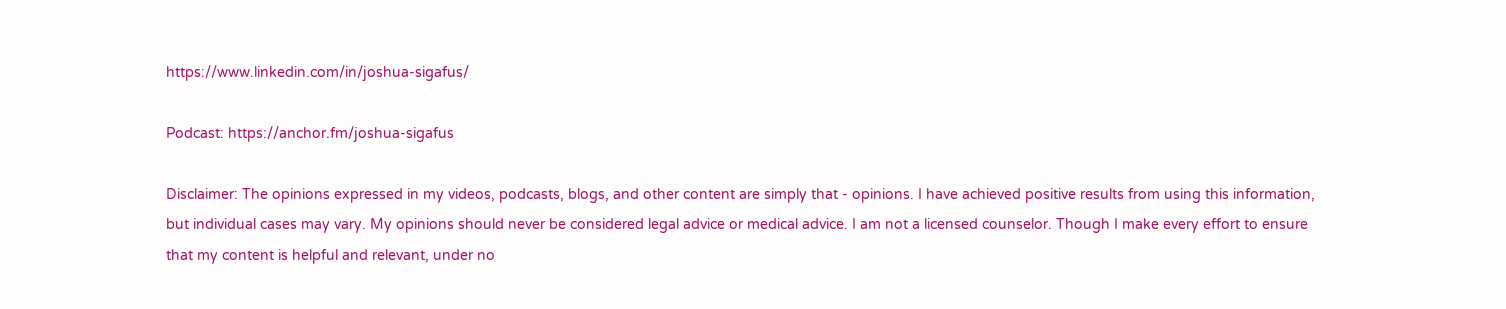https://www.linkedin.com/in/joshua-sigafus/

Podcast: https://anchor.fm/joshua-sigafus

Disclaimer: The opinions expressed in my videos, podcasts, blogs, and other content are simply that - opinions. I have achieved positive results from using this information, but individual cases may vary. My opinions should never be considered legal advice or medical advice. I am not a licensed counselor. Though I make every effort to ensure that my content is helpful and relevant, under no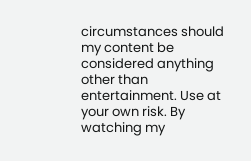circumstances should my content be considered anything other than entertainment. Use at your own risk. By watching my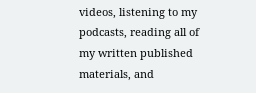videos, listening to my podcasts, reading all of my written published materials, and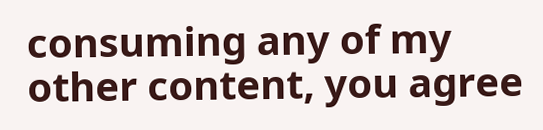consuming any of my other content, you agree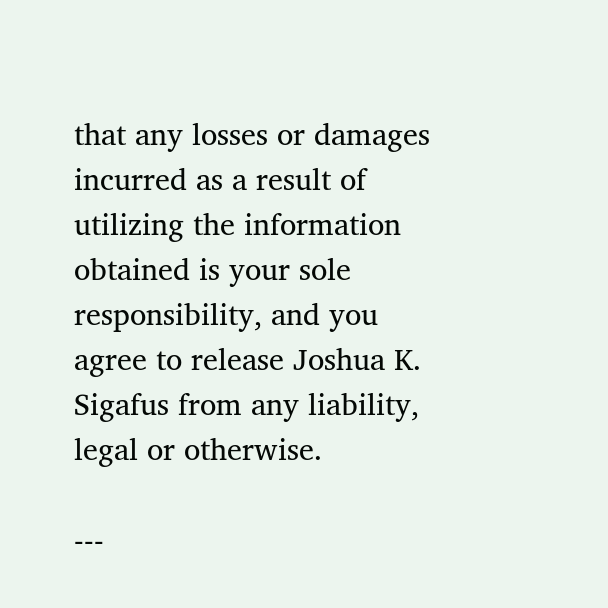that any losses or damages incurred as a result of utilizing the information obtained is your sole responsibility, and you agree to release Joshua K. Sigafus from any liability, legal or otherwise.

---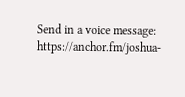Send in a voice message: https://anchor.fm/joshua-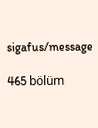sigafus/message

465 bölüm